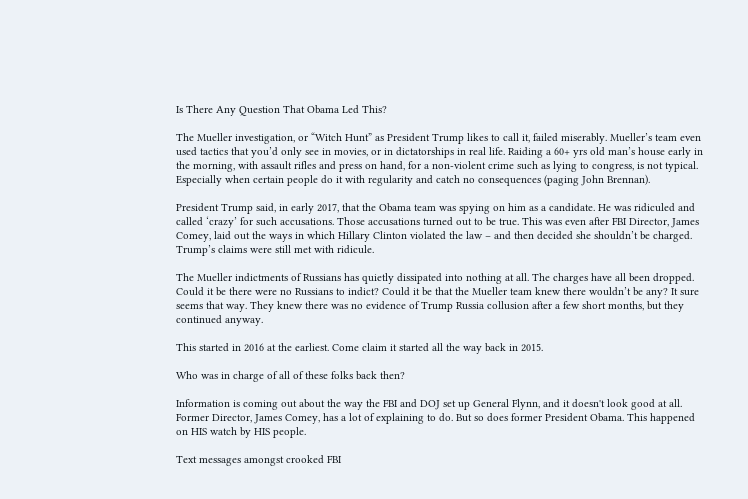Is There Any Question That Obama Led This?

The Mueller investigation, or “Witch Hunt” as President Trump likes to call it, failed miserably. Mueller’s team even used tactics that you’d only see in movies, or in dictatorships in real life. Raiding a 60+ yrs old man’s house early in the morning, with assault rifles and press on hand, for a non-violent crime such as lying to congress, is not typical. Especially when certain people do it with regularity and catch no consequences (paging John Brennan).

President Trump said, in early 2017, that the Obama team was spying on him as a candidate. He was ridiculed and called ‘crazy’ for such accusations. Those accusations turned out to be true. This was even after FBI Director, James Comey, laid out the ways in which Hillary Clinton violated the law – and then decided she shouldn’t be charged. Trump’s claims were still met with ridicule.

The Mueller indictments of Russians has quietly dissipated into nothing at all. The charges have all been dropped. Could it be there were no Russians to indict? Could it be that the Mueller team knew there wouldn’t be any? It sure seems that way. They knew there was no evidence of Trump Russia collusion after a few short months, but they continued anyway.

This started in 2016 at the earliest. Come claim it started all the way back in 2015.

Who was in charge of all of these folks back then?

Information is coming out about the way the FBI and DOJ set up General Flynn, and it doesn't look good at all. Former Director, James Comey, has a lot of explaining to do. But so does former President Obama. This happened on HIS watch by HIS people.

Text messages amongst crooked FBI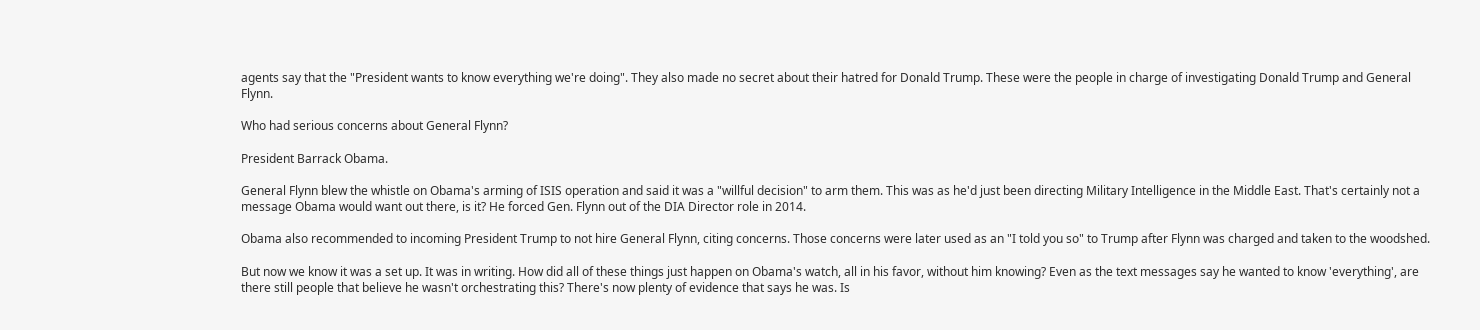agents say that the "President wants to know everything we're doing". They also made no secret about their hatred for Donald Trump. These were the people in charge of investigating Donald Trump and General Flynn.

Who had serious concerns about General Flynn?

President Barrack Obama.

General Flynn blew the whistle on Obama's arming of ISIS operation and said it was a "willful decision" to arm them. This was as he'd just been directing Military Intelligence in the Middle East. That's certainly not a message Obama would want out there, is it? He forced Gen. Flynn out of the DIA Director role in 2014.

Obama also recommended to incoming President Trump to not hire General Flynn, citing concerns. Those concerns were later used as an "I told you so" to Trump after Flynn was charged and taken to the woodshed.

But now we know it was a set up. It was in writing. How did all of these things just happen on Obama's watch, all in his favor, without him knowing? Even as the text messages say he wanted to know 'everything', are there still people that believe he wasn't orchestrating this? There's now plenty of evidence that says he was. Is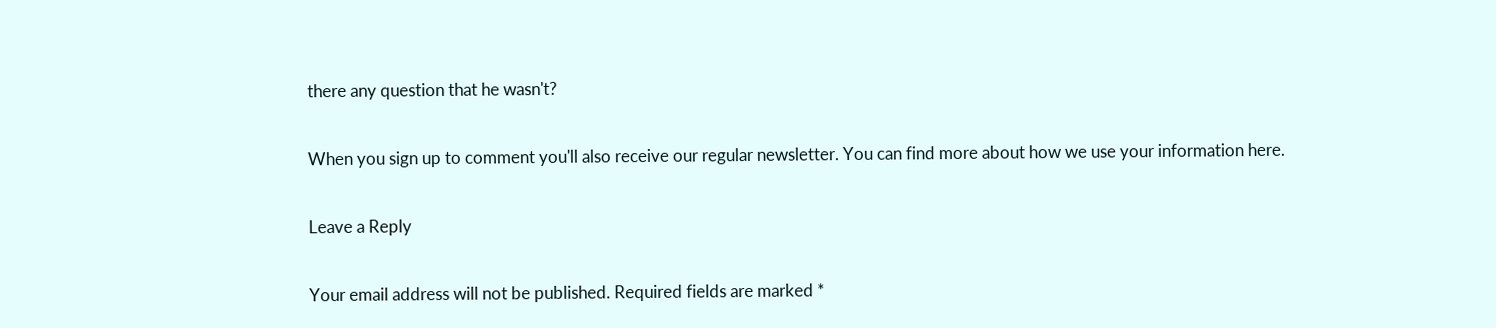there any question that he wasn't?

When you sign up to comment you'll also receive our regular newsletter. You can find more about how we use your information here.

Leave a Reply

Your email address will not be published. Required fields are marked *